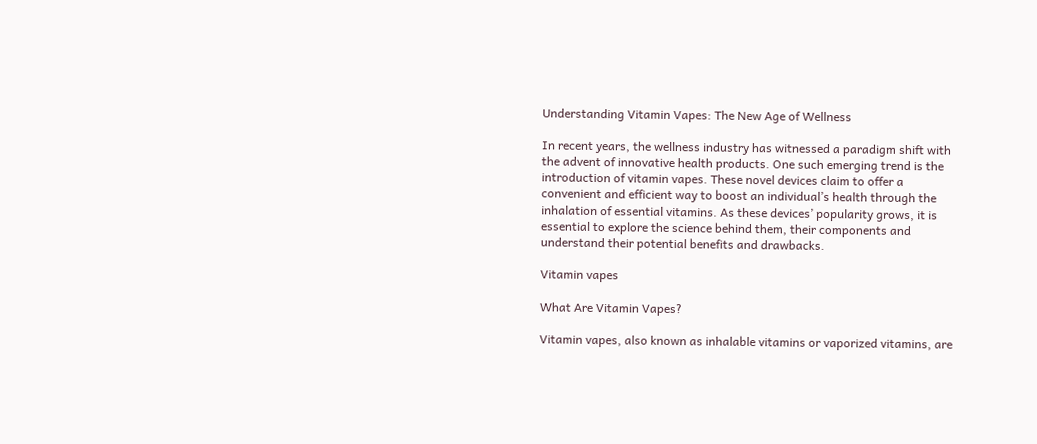Understanding Vitamin Vapes: The New Age of Wellness

In recent years, the wellness industry has witnessed a paradigm shift with the advent of innovative health products. One such emerging trend is the introduction of vitamin vapes. These novel devices claim to offer a convenient and efficient way to boost an individual’s health through the inhalation of essential vitamins. As these devices’ popularity grows, it is essential to explore the science behind them, their components and understand their potential benefits and drawbacks.

Vitamin vapes

What Are Vitamin Vapes?

Vitamin vapes, also known as inhalable vitamins or vaporized vitamins, are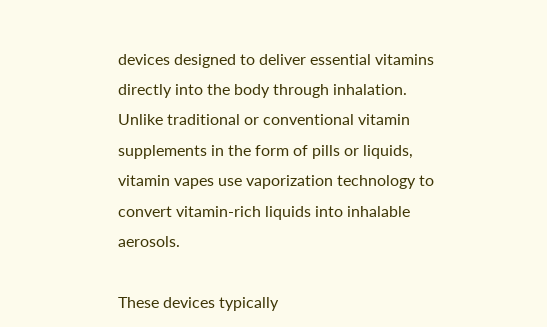devices designed to deliver essential vitamins directly into the body through inhalation. Unlike traditional or conventional vitamin supplements in the form of pills or liquids, vitamin vapes use vaporization technology to convert vitamin-rich liquids into inhalable aerosols.

These devices typically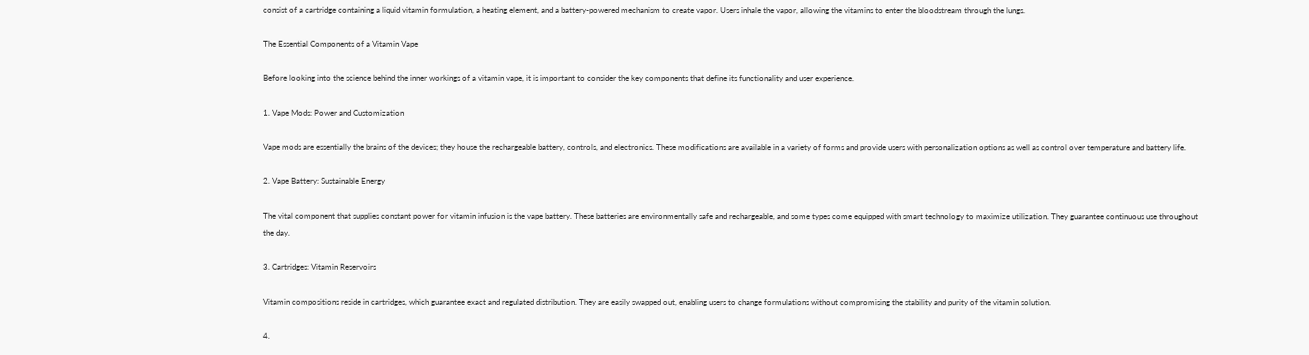consist of a cartridge containing a liquid vitamin formulation, a heating element, and a battery-powered mechanism to create vapor. Users inhale the vapor, allowing the vitamins to enter the bloodstream through the lungs.

The Essential Components of a Vitamin Vape

Before looking into the science behind the inner workings of a vitamin vape, it is important to consider the key components that define its functionality and user experience.

1. Vape Mods: Power and Customization

Vape mods are essentially the brains of the devices; they house the rechargeable battery, controls, and electronics. These modifications are available in a variety of forms and provide users with personalization options as well as control over temperature and battery life.

2. Vape Battery: Sustainable Energy

The vital component that supplies constant power for vitamin infusion is the vape battery. These batteries are environmentally safe and rechargeable, and some types come equipped with smart technology to maximize utilization. They guarantee continuous use throughout the day.

3. Cartridges: Vitamin Reservoirs

Vitamin compositions reside in cartridges, which guarantee exact and regulated distribution. They are easily swapped out, enabling users to change formulations without compromising the stability and purity of the vitamin solution.

4.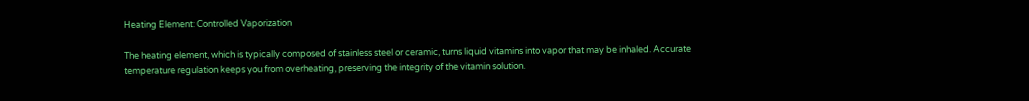Heating Element: Controlled Vaporization

The heating element, which is typically composed of stainless steel or ceramic, turns liquid vitamins into vapor that may be inhaled. Accurate temperature regulation keeps you from overheating, preserving the integrity of the vitamin solution.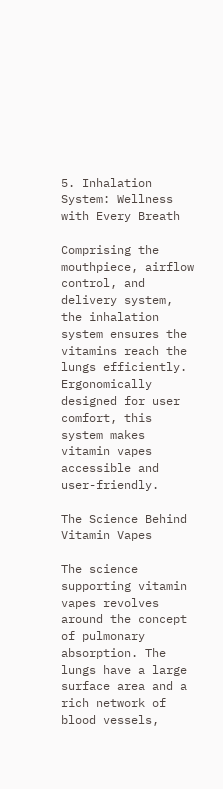5. Inhalation System: Wellness with Every Breath

Comprising the mouthpiece, airflow control, and delivery system, the inhalation system ensures the vitamins reach the lungs efficiently. Ergonomically designed for user comfort, this system makes vitamin vapes accessible and user-friendly.

The Science Behind Vitamin Vapes

The science supporting vitamin vapes revolves around the concept of pulmonary absorption. The lungs have a large surface area and a rich network of blood vessels,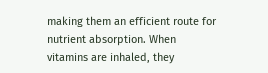making them an efficient route for nutrient absorption. When vitamins are inhaled, they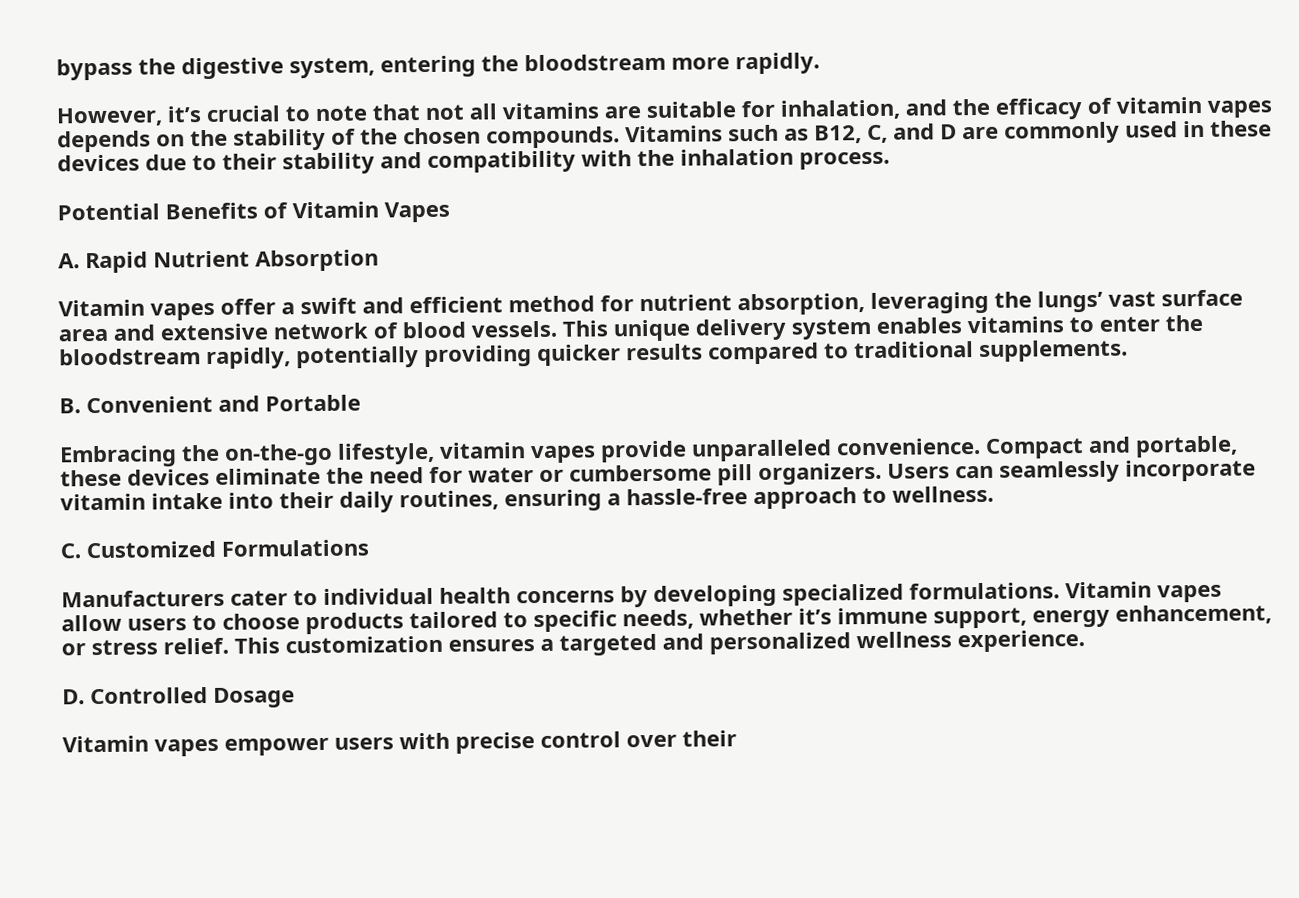bypass the digestive system, entering the bloodstream more rapidly.

However, it’s crucial to note that not all vitamins are suitable for inhalation, and the efficacy of vitamin vapes depends on the stability of the chosen compounds. Vitamins such as B12, C, and D are commonly used in these devices due to their stability and compatibility with the inhalation process.

Potential Benefits of Vitamin Vapes

A. Rapid Nutrient Absorption

Vitamin vapes offer a swift and efficient method for nutrient absorption, leveraging the lungs’ vast surface area and extensive network of blood vessels. This unique delivery system enables vitamins to enter the bloodstream rapidly, potentially providing quicker results compared to traditional supplements.

B. Convenient and Portable

Embracing the on-the-go lifestyle, vitamin vapes provide unparalleled convenience. Compact and portable, these devices eliminate the need for water or cumbersome pill organizers. Users can seamlessly incorporate vitamin intake into their daily routines, ensuring a hassle-free approach to wellness.

C. Customized Formulations

Manufacturers cater to individual health concerns by developing specialized formulations. Vitamin vapes allow users to choose products tailored to specific needs, whether it’s immune support, energy enhancement, or stress relief. This customization ensures a targeted and personalized wellness experience.

D. Controlled Dosage

Vitamin vapes empower users with precise control over their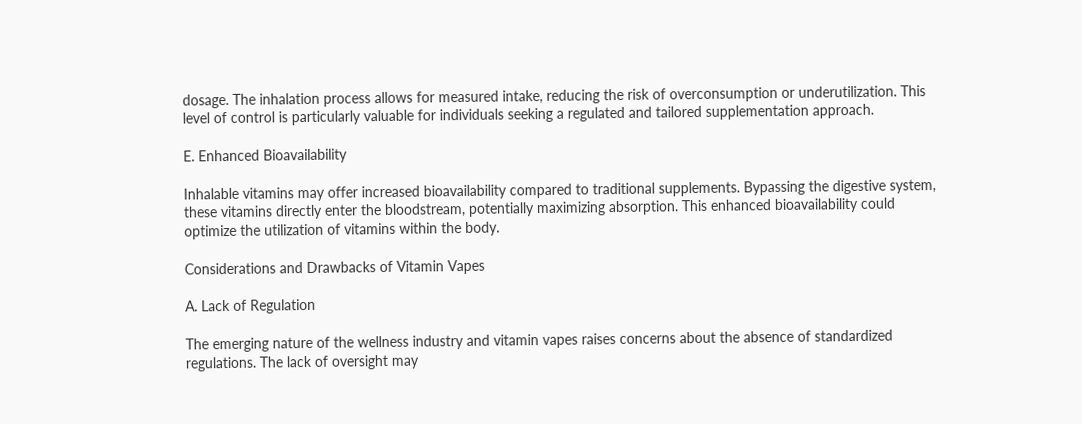dosage. The inhalation process allows for measured intake, reducing the risk of overconsumption or underutilization. This level of control is particularly valuable for individuals seeking a regulated and tailored supplementation approach.

E. Enhanced Bioavailability

Inhalable vitamins may offer increased bioavailability compared to traditional supplements. Bypassing the digestive system, these vitamins directly enter the bloodstream, potentially maximizing absorption. This enhanced bioavailability could optimize the utilization of vitamins within the body.

Considerations and Drawbacks of Vitamin Vapes

A. Lack of Regulation

The emerging nature of the wellness industry and vitamin vapes raises concerns about the absence of standardized regulations. The lack of oversight may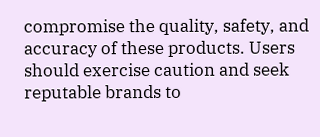compromise the quality, safety, and accuracy of these products. Users should exercise caution and seek reputable brands to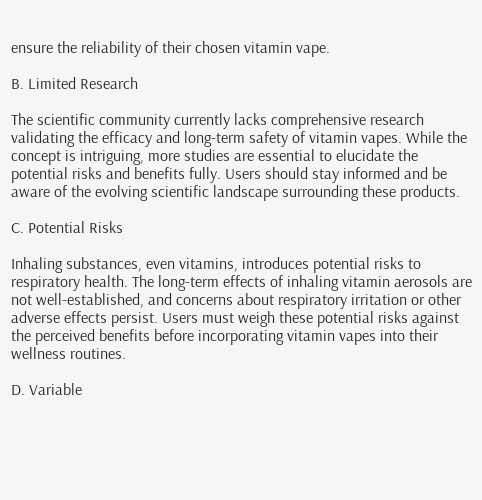ensure the reliability of their chosen vitamin vape.

B. Limited Research

The scientific community currently lacks comprehensive research validating the efficacy and long-term safety of vitamin vapes. While the concept is intriguing, more studies are essential to elucidate the potential risks and benefits fully. Users should stay informed and be aware of the evolving scientific landscape surrounding these products.

C. Potential Risks

Inhaling substances, even vitamins, introduces potential risks to respiratory health. The long-term effects of inhaling vitamin aerosols are not well-established, and concerns about respiratory irritation or other adverse effects persist. Users must weigh these potential risks against the perceived benefits before incorporating vitamin vapes into their wellness routines.

D. Variable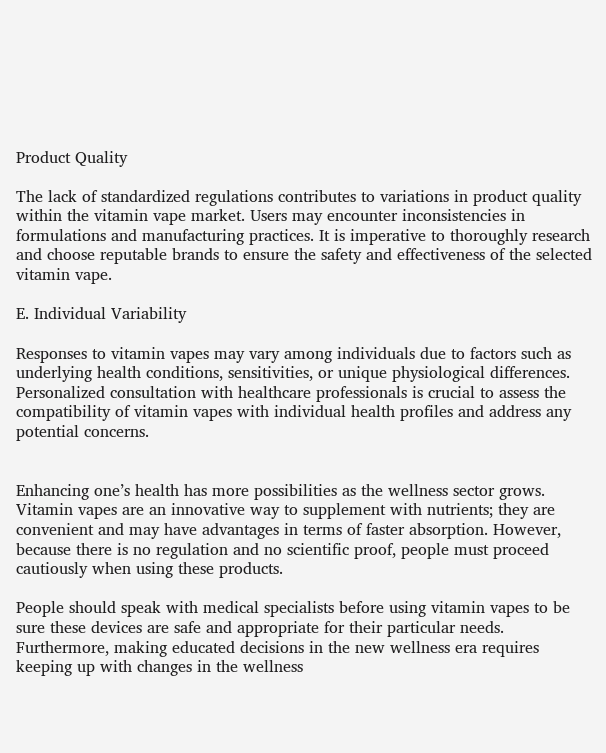Product Quality

The lack of standardized regulations contributes to variations in product quality within the vitamin vape market. Users may encounter inconsistencies in formulations and manufacturing practices. It is imperative to thoroughly research and choose reputable brands to ensure the safety and effectiveness of the selected vitamin vape.

E. Individual Variability

Responses to vitamin vapes may vary among individuals due to factors such as underlying health conditions, sensitivities, or unique physiological differences. Personalized consultation with healthcare professionals is crucial to assess the compatibility of vitamin vapes with individual health profiles and address any potential concerns.


Enhancing one’s health has more possibilities as the wellness sector grows. Vitamin vapes are an innovative way to supplement with nutrients; they are convenient and may have advantages in terms of faster absorption. However, because there is no regulation and no scientific proof, people must proceed cautiously when using these products.

People should speak with medical specialists before using vitamin vapes to be sure these devices are safe and appropriate for their particular needs. Furthermore, making educated decisions in the new wellness era requires keeping up with changes in the wellness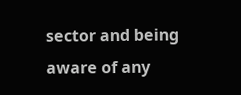sector and being aware of any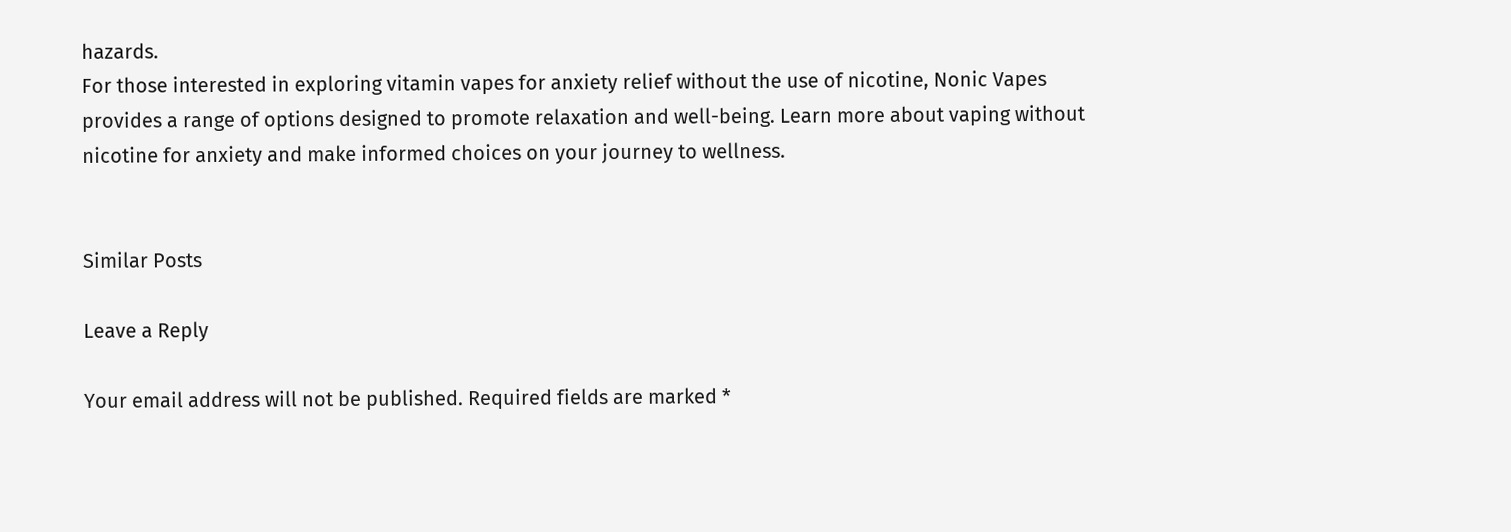hazards.
For those interested in exploring vitamin vapes for anxiety relief without the use of nicotine, Nonic Vapes provides a range of options designed to promote relaxation and well-being. Learn more about vaping without nicotine for anxiety and make informed choices on your journey to wellness.


Similar Posts

Leave a Reply

Your email address will not be published. Required fields are marked *